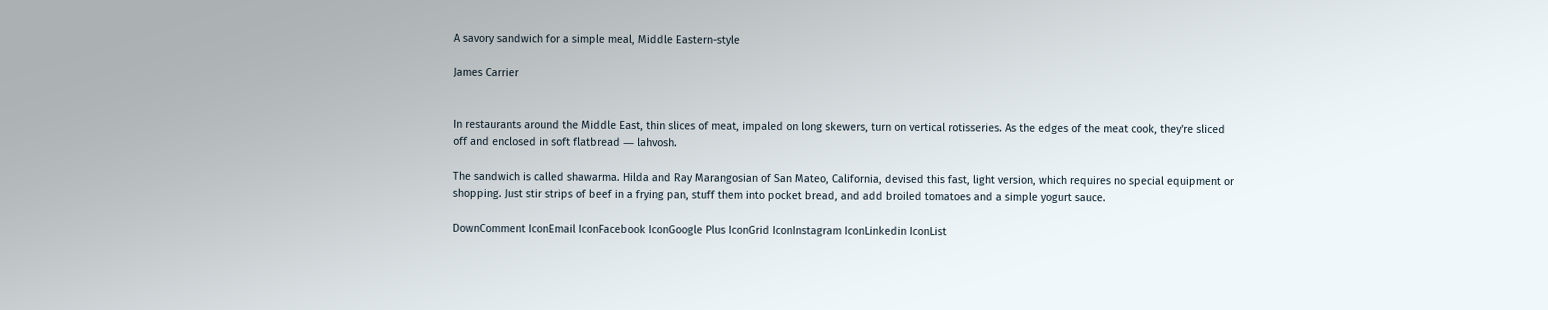A savory sandwich for a simple meal, Middle Eastern-style

James Carrier


In restaurants around the Middle East, thin slices of meat, impaled on long skewers, turn on vertical rotisseries. As the edges of the meat cook, they're sliced off and enclosed in soft flatbread ― lahvosh.

The sandwich is called shawarma. Hilda and Ray Marangosian of San Mateo, California, devised this fast, light version, which requires no special equipment or shopping. Just stir strips of beef in a frying pan, stuff them into pocket bread, and add broiled tomatoes and a simple yogurt sauce.

DownComment IconEmail IconFacebook IconGoogle Plus IconGrid IconInstagram IconLinkedin IconList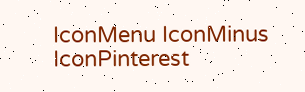IconMenu IconMinus IconPinterest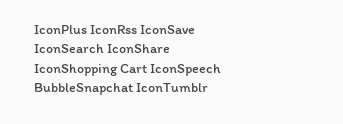IconPlus IconRss IconSave IconSearch IconShare IconShopping Cart IconSpeech BubbleSnapchat IconTumblr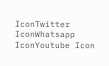IconTwitter IconWhatsapp IconYoutube Icon